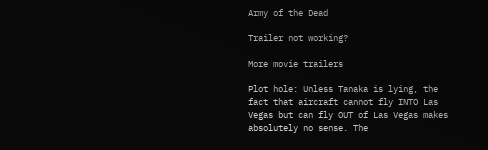Army of the Dead

Trailer not working?

More movie trailers

Plot hole: Unless Tanaka is lying, the fact that aircraft cannot fly INTO Las Vegas but can fly OUT of Las Vegas makes absolutely no sense. The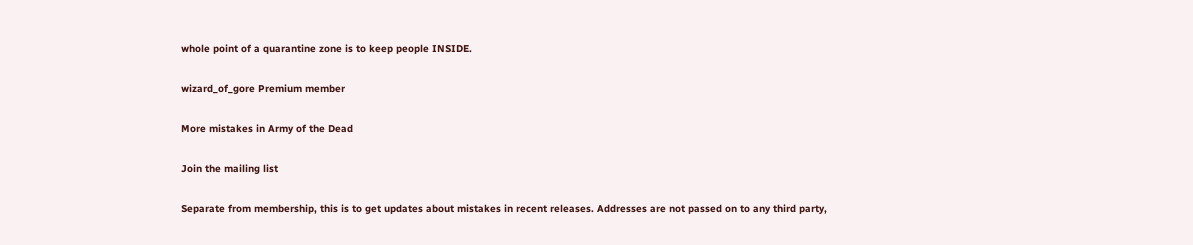whole point of a quarantine zone is to keep people INSIDE.

wizard_of_gore Premium member

More mistakes in Army of the Dead

Join the mailing list

Separate from membership, this is to get updates about mistakes in recent releases. Addresses are not passed on to any third party,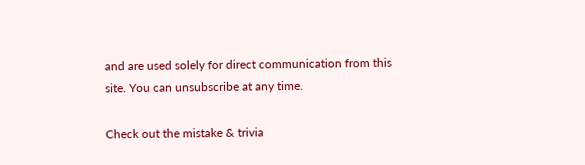and are used solely for direct communication from this site. You can unsubscribe at any time.

Check out the mistake & trivia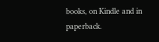books, on Kindle and in paperback.